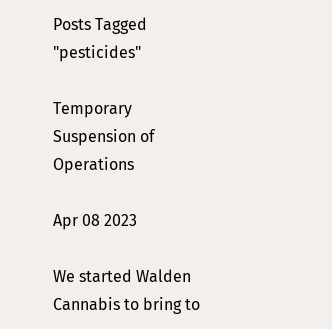Posts Tagged "pesticides"

Temporary Suspension of Operations

Apr 08 2023

We started Walden Cannabis to bring to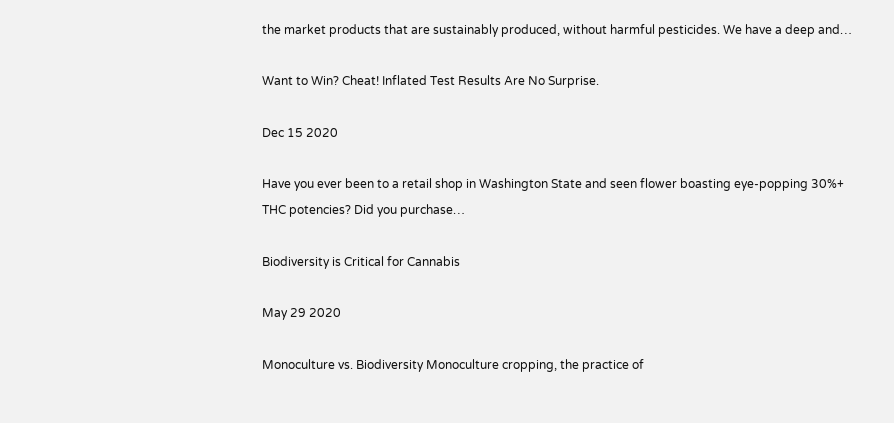the market products that are sustainably produced, without harmful pesticides. We have a deep and…

Want to Win? Cheat! Inflated Test Results Are No Surprise.

Dec 15 2020

Have you ever been to a retail shop in Washington State and seen flower boasting eye-popping 30%+ THC potencies? Did you purchase…

Biodiversity is Critical for Cannabis

May 29 2020

Monoculture vs. Biodiversity Monoculture cropping, the practice of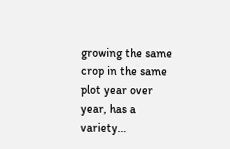growing the same crop in the same plot year over year, has a variety…